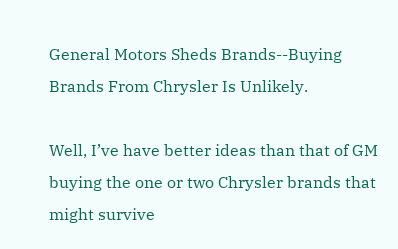General Motors Sheds Brands--Buying Brands From Chrysler Is Unlikely.

Well, I’ve have better ideas than that of GM buying the one or two Chrysler brands that might survive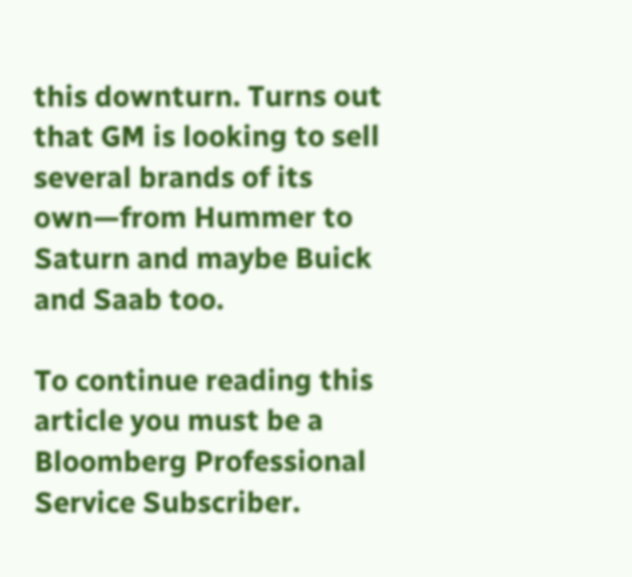this downturn. Turns out that GM is looking to sell several brands of its own—from Hummer to Saturn and maybe Buick and Saab too.

To continue reading this article you must be a Bloomberg Professional Service Subscriber.